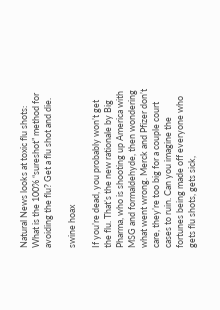Natural News looks at toxic flu shots: What is the 100% “sureshot” method for avoiding the flu? Get a flu shot and die.

swine hoax

If you’re dead, you probably won’t get the flu. That’s the new rationale by Big Pharma, who is shooting up America with MSG and formaldehyde, then wondering what went wrong. Merck and Pfizer don’t care, they’re too big for a couple court cases to ruin. Can you imagine the fortunes being made off everyone who gets flu shots, gets sick,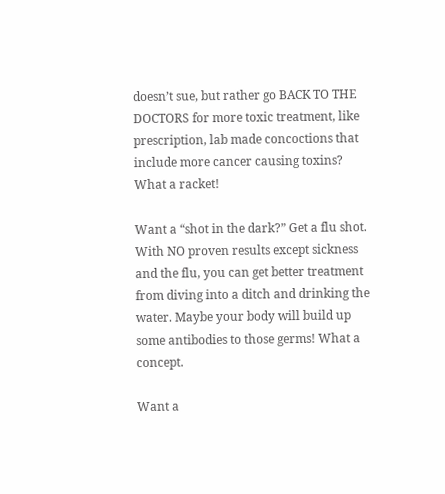doesn’t sue, but rather go BACK TO THE DOCTORS for more toxic treatment, like prescription, lab made concoctions that include more cancer causing toxins? What a racket!

Want a “shot in the dark?” Get a flu shot. With NO proven results except sickness and the flu, you can get better treatment from diving into a ditch and drinking the water. Maybe your body will build up some antibodies to those germs! What a concept.

Want a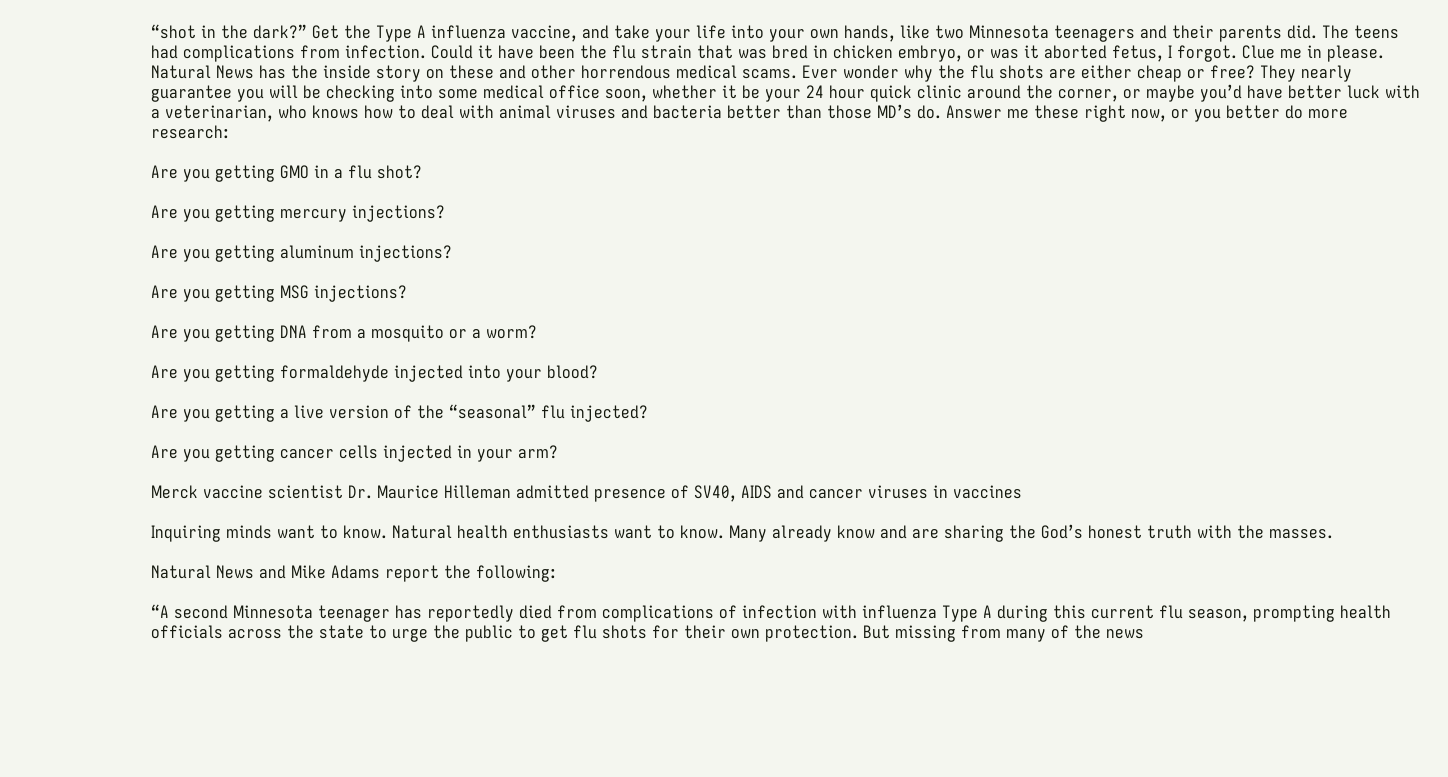“shot in the dark?” Get the Type A influenza vaccine, and take your life into your own hands, like two Minnesota teenagers and their parents did. The teens had complications from infection. Could it have been the flu strain that was bred in chicken embryo, or was it aborted fetus, I forgot. Clue me in please. Natural News has the inside story on these and other horrendous medical scams. Ever wonder why the flu shots are either cheap or free? They nearly guarantee you will be checking into some medical office soon, whether it be your 24 hour quick clinic around the corner, or maybe you’d have better luck with a veterinarian, who knows how to deal with animal viruses and bacteria better than those MD’s do. Answer me these right now, or you better do more research:

Are you getting GMO in a flu shot?

Are you getting mercury injections?

Are you getting aluminum injections?

Are you getting MSG injections?

Are you getting DNA from a mosquito or a worm?

Are you getting formaldehyde injected into your blood?

Are you getting a live version of the “seasonal” flu injected?

Are you getting cancer cells injected in your arm?

Merck vaccine scientist Dr. Maurice Hilleman admitted presence of SV40, AIDS and cancer viruses in vaccines

Inquiring minds want to know. Natural health enthusiasts want to know. Many already know and are sharing the God’s honest truth with the masses.

Natural News and Mike Adams report the following:

“A second Minnesota teenager has reportedly died from complications of infection with influenza Type A during this current flu season, prompting health officials across the state to urge the public to get flu shots for their own protection. But missing from many of the news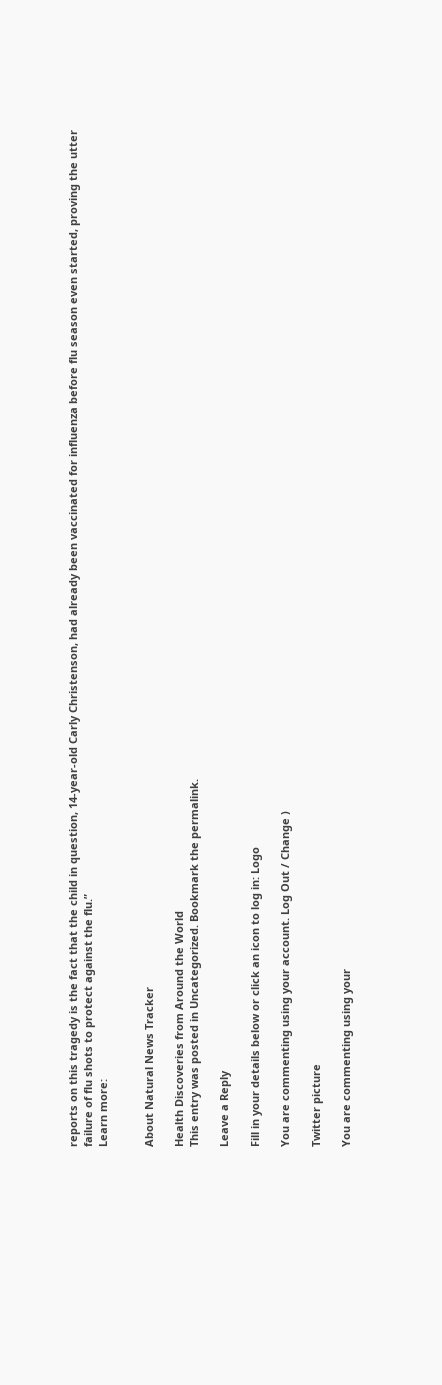reports on this tragedy is the fact that the child in question, 14-year-old Carly Christenson, had already been vaccinated for influenza before flu season even started, proving the utter failure of flu shots to protect against the flu.”
Learn more:


About Natural News Tracker

Health Discoveries from Around the World
This entry was posted in Uncategorized. Bookmark the permalink.

Leave a Reply

Fill in your details below or click an icon to log in: Logo

You are commenting using your account. Log Out / Change )

Twitter picture

You are commenting using your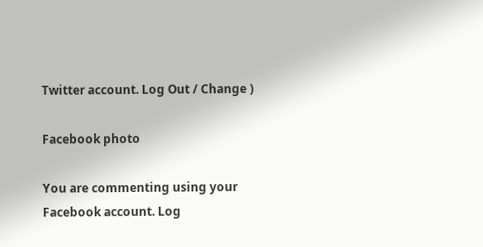Twitter account. Log Out / Change )

Facebook photo

You are commenting using your Facebook account. Log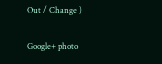Out / Change )

Google+ photo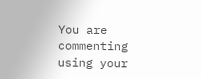You are commenting using your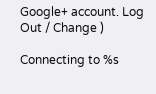Google+ account. Log Out / Change )

Connecting to %s